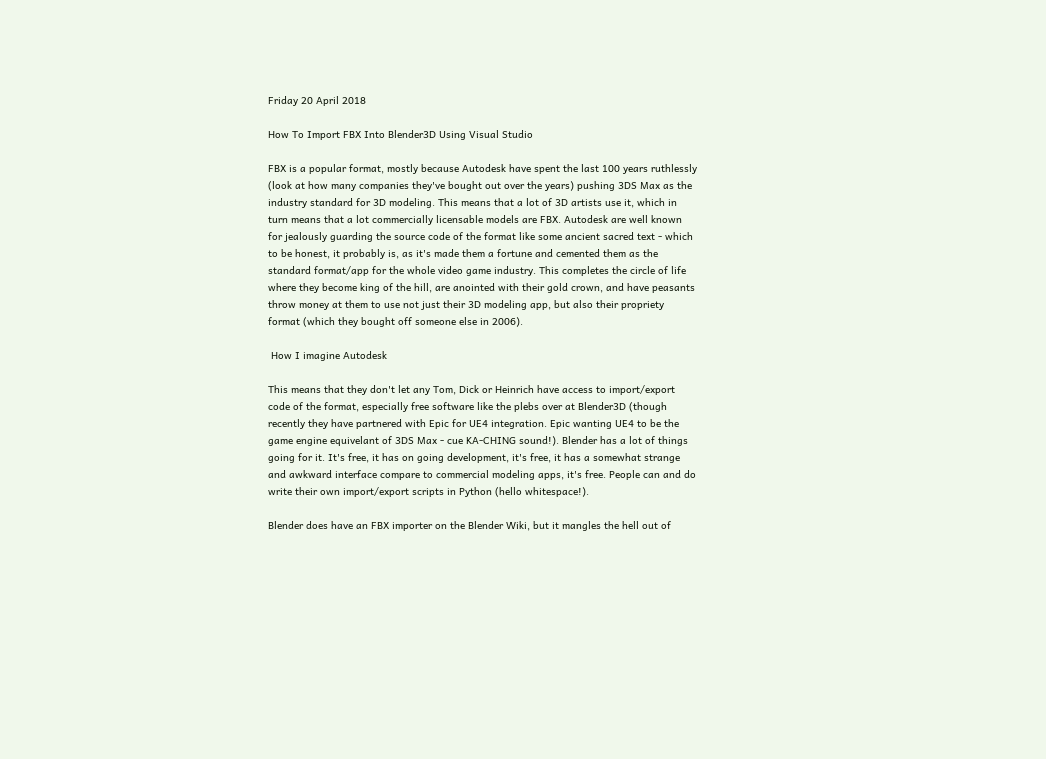Friday 20 April 2018

How To Import FBX Into Blender3D Using Visual Studio

FBX is a popular format, mostly because Autodesk have spent the last 100 years ruthlessly (look at how many companies they've bought out over the years) pushing 3DS Max as the industry standard for 3D modeling. This means that a lot of 3D artists use it, which in turn means that a lot commercially licensable models are FBX. Autodesk are well known for jealously guarding the source code of the format like some ancient sacred text - which to be honest, it probably is, as it's made them a fortune and cemented them as the standard format/app for the whole video game industry. This completes the circle of life where they become king of the hill, are anointed with their gold crown, and have peasants throw money at them to use not just their 3D modeling app, but also their propriety format (which they bought off someone else in 2006).

 How I imagine Autodesk

This means that they don't let any Tom, Dick or Heinrich have access to import/export code of the format, especially free software like the plebs over at Blender3D (though recently they have partnered with Epic for UE4 integration. Epic wanting UE4 to be the game engine equivelant of 3DS Max - cue KA-CHING sound!). Blender has a lot of things going for it. It's free, it has on going development, it's free, it has a somewhat strange and awkward interface compare to commercial modeling apps, it's free. People can and do write their own import/export scripts in Python (hello whitespace!).

Blender does have an FBX importer on the Blender Wiki, but it mangles the hell out of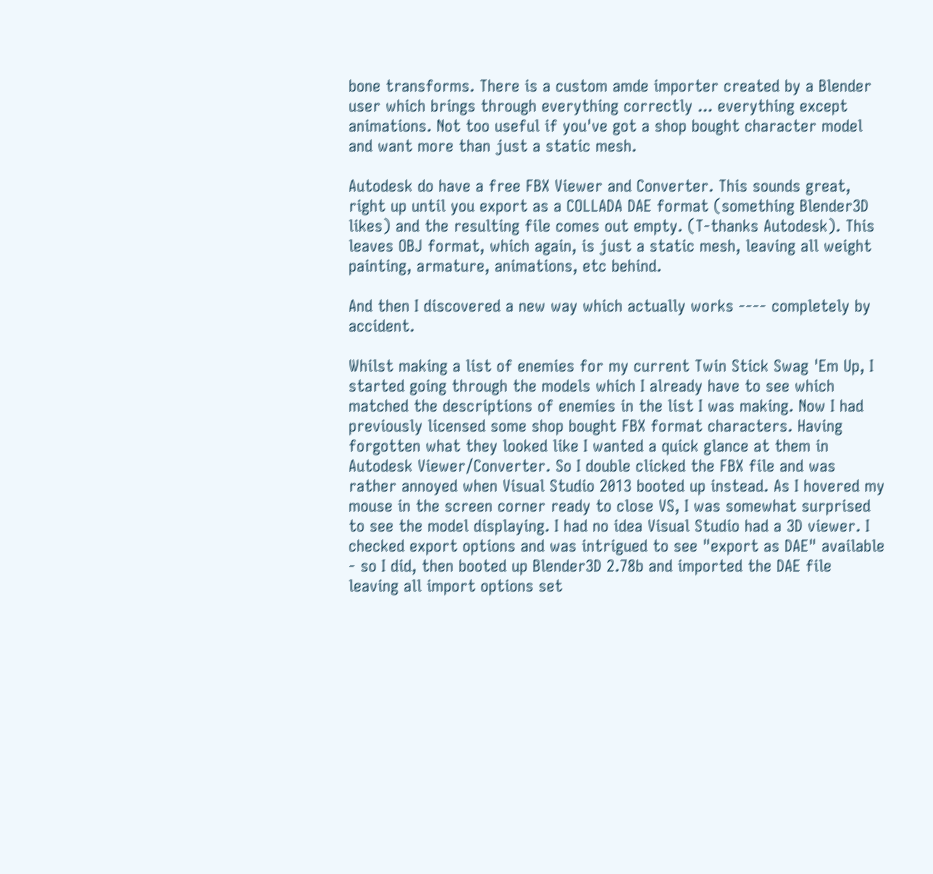bone transforms. There is a custom amde importer created by a Blender user which brings through everything correctly ... everything except animations. Not too useful if you've got a shop bought character model and want more than just a static mesh.

Autodesk do have a free FBX Viewer and Converter. This sounds great, right up until you export as a COLLADA DAE format (something Blender3D likes) and the resulting file comes out empty. (T-thanks Autodesk). This leaves OBJ format, which again, is just a static mesh, leaving all weight painting, armature, animations, etc behind.

And then I discovered a new way which actually works ---- completely by accident.

Whilst making a list of enemies for my current Twin Stick Swag 'Em Up, I started going through the models which I already have to see which matched the descriptions of enemies in the list I was making. Now I had previously licensed some shop bought FBX format characters. Having forgotten what they looked like I wanted a quick glance at them in Autodesk Viewer/Converter. So I double clicked the FBX file and was rather annoyed when Visual Studio 2013 booted up instead. As I hovered my mouse in the screen corner ready to close VS, I was somewhat surprised to see the model displaying. I had no idea Visual Studio had a 3D viewer. I checked export options and was intrigued to see "export as DAE" available - so I did, then booted up Blender3D 2.78b and imported the DAE file leaving all import options set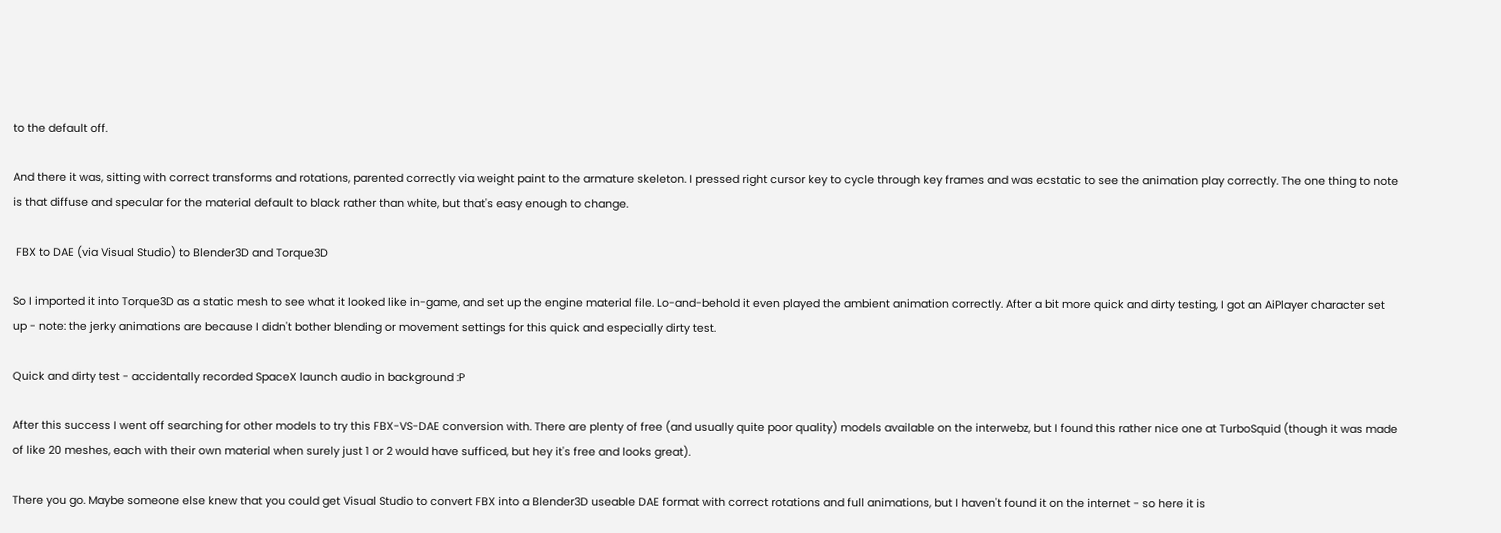to the default off.

And there it was, sitting with correct transforms and rotations, parented correctly via weight paint to the armature skeleton. I pressed right cursor key to cycle through key frames and was ecstatic to see the animation play correctly. The one thing to note is that diffuse and specular for the material default to black rather than white, but that's easy enough to change.

 FBX to DAE (via Visual Studio) to Blender3D and Torque3D

So I imported it into Torque3D as a static mesh to see what it looked like in-game, and set up the engine material file. Lo-and-behold it even played the ambient animation correctly. After a bit more quick and dirty testing, I got an AiPlayer character set up - note: the jerky animations are because I didn't bother blending or movement settings for this quick and especially dirty test.

Quick and dirty test - accidentally recorded SpaceX launch audio in background :P

After this success I went off searching for other models to try this FBX-VS-DAE conversion with. There are plenty of free (and usually quite poor quality) models available on the interwebz, but I found this rather nice one at TurboSquid (though it was made of like 20 meshes, each with their own material when surely just 1 or 2 would have sufficed, but hey it's free and looks great).

There you go. Maybe someone else knew that you could get Visual Studio to convert FBX into a Blender3D useable DAE format with correct rotations and full animations, but I haven't found it on the internet - so here it is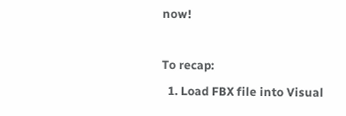now!

To recap:
  1. Load FBX file into Visual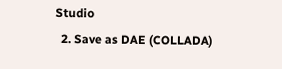Studio
  2. Save as DAE (COLLADA)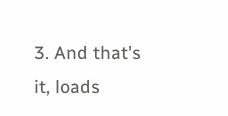3. And that's it, loads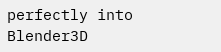perfectly into Blender3D